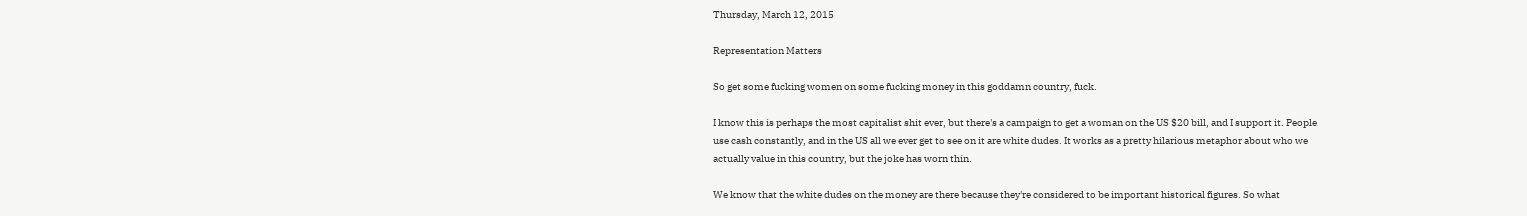Thursday, March 12, 2015

Representation Matters

So get some fucking women on some fucking money in this goddamn country, fuck.

I know this is perhaps the most capitalist shit ever, but there's a campaign to get a woman on the US $20 bill, and I support it. People use cash constantly, and in the US all we ever get to see on it are white dudes. It works as a pretty hilarious metaphor about who we actually value in this country, but the joke has worn thin.

We know that the white dudes on the money are there because they're considered to be important historical figures. So what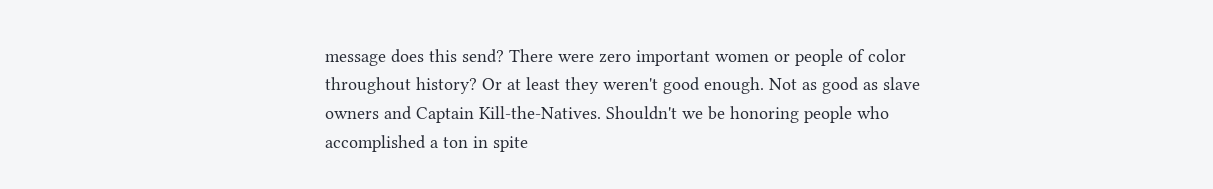message does this send? There were zero important women or people of color throughout history? Or at least they weren't good enough. Not as good as slave owners and Captain Kill-the-Natives. Shouldn't we be honoring people who accomplished a ton in spite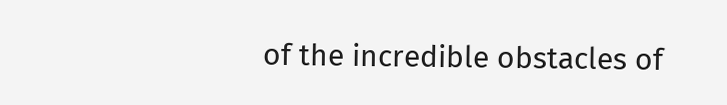of the incredible obstacles of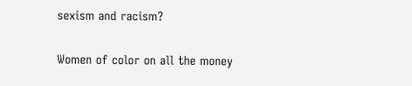sexism and racism?

Women of color on all the money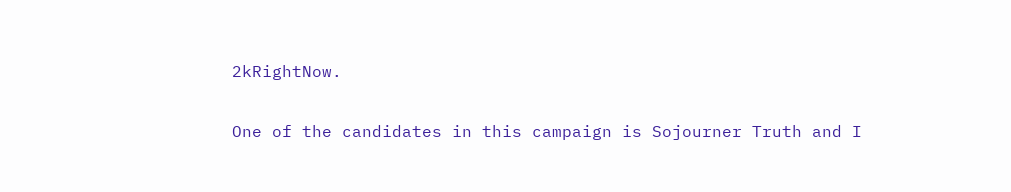2kRightNow.

One of the candidates in this campaign is Sojourner Truth and I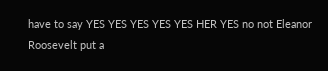have to say YES YES YES YES YES HER YES no not Eleanor Roosevelt put a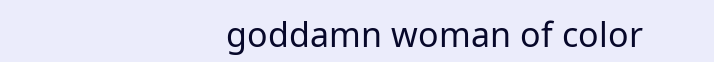goddamn woman of color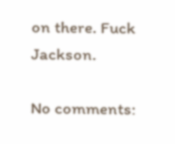on there. Fuck Jackson.

No comments: